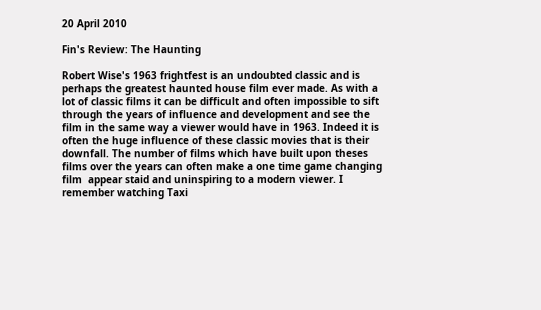20 April 2010

Fin's Review: The Haunting

Robert Wise's 1963 frightfest is an undoubted classic and is perhaps the greatest haunted house film ever made. As with a lot of classic films it can be difficult and often impossible to sift through the years of influence and development and see the film in the same way a viewer would have in 1963. Indeed it is often the huge influence of these classic movies that is their downfall. The number of films which have built upon theses films over the years can often make a one time game changing film  appear staid and uninspiring to a modern viewer. I remember watching Taxi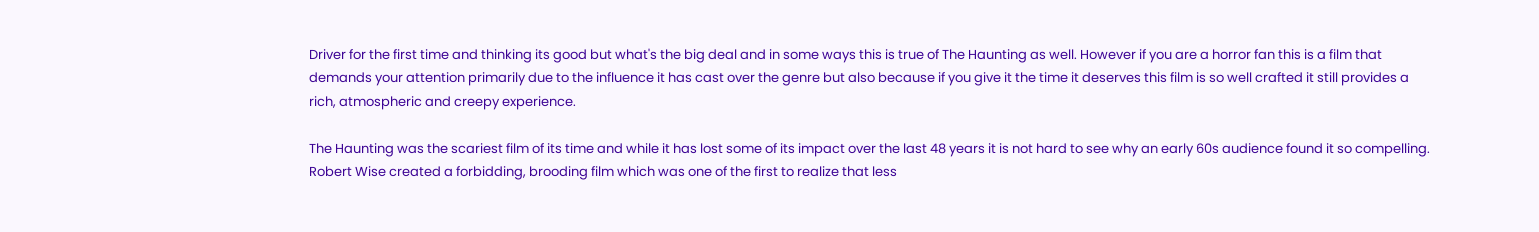Driver for the first time and thinking its good but what's the big deal and in some ways this is true of The Haunting as well. However if you are a horror fan this is a film that demands your attention primarily due to the influence it has cast over the genre but also because if you give it the time it deserves this film is so well crafted it still provides a rich, atmospheric and creepy experience.

The Haunting was the scariest film of its time and while it has lost some of its impact over the last 48 years it is not hard to see why an early 60s audience found it so compelling. Robert Wise created a forbidding, brooding film which was one of the first to realize that less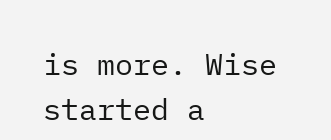is more. Wise started a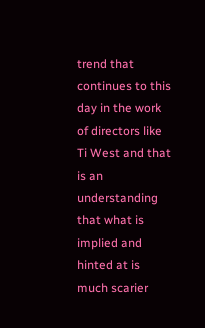trend that continues to this day in the work of directors like Ti West and that is an understanding that what is implied and hinted at is much scarier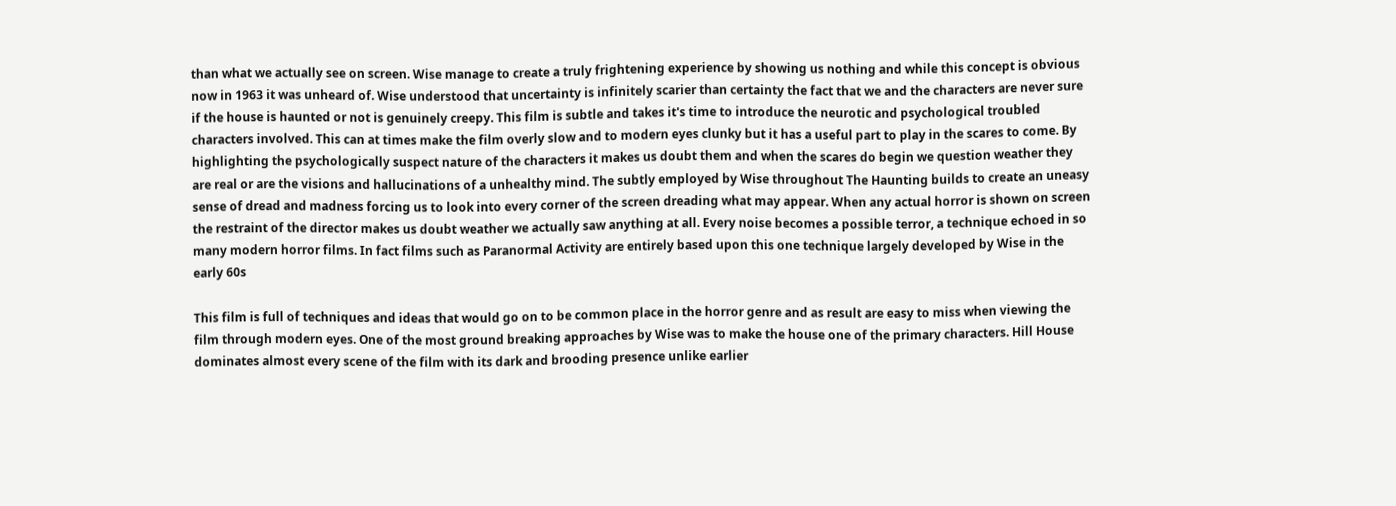than what we actually see on screen. Wise manage to create a truly frightening experience by showing us nothing and while this concept is obvious now in 1963 it was unheard of. Wise understood that uncertainty is infinitely scarier than certainty the fact that we and the characters are never sure if the house is haunted or not is genuinely creepy. This film is subtle and takes it's time to introduce the neurotic and psychological troubled characters involved. This can at times make the film overly slow and to modern eyes clunky but it has a useful part to play in the scares to come. By highlighting the psychologically suspect nature of the characters it makes us doubt them and when the scares do begin we question weather they are real or are the visions and hallucinations of a unhealthy mind. The subtly employed by Wise throughout The Haunting builds to create an uneasy sense of dread and madness forcing us to look into every corner of the screen dreading what may appear. When any actual horror is shown on screen the restraint of the director makes us doubt weather we actually saw anything at all. Every noise becomes a possible terror, a technique echoed in so many modern horror films. In fact films such as Paranormal Activity are entirely based upon this one technique largely developed by Wise in the early 60s

This film is full of techniques and ideas that would go on to be common place in the horror genre and as result are easy to miss when viewing the film through modern eyes. One of the most ground breaking approaches by Wise was to make the house one of the primary characters. Hill House dominates almost every scene of the film with its dark and brooding presence unlike earlier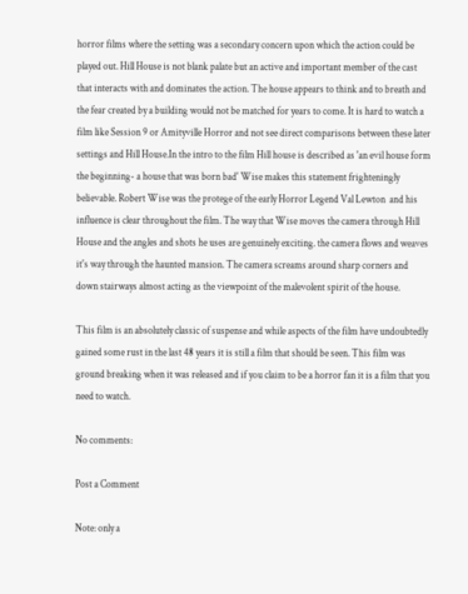horror films where the setting was a secondary concern upon which the action could be played out. Hill House is not blank palate but an active and important member of the cast that interacts with and dominates the action. The house appears to think and to breath and the fear created by a building would not be matched for years to come. It is hard to watch a film like Session 9 or Amityville Horror and not see direct comparisons between these later settings and Hill House.In the intro to the film Hill house is described as 'an evil house form the beginning- a house that was born bad' Wise makes this statement frighteningly believable. Robert Wise was the protege of the early Horror Legend Val Lewton  and his influence is clear throughout the film. The way that Wise moves the camera through Hill House and the angles and shots he uses are genuinely exciting. the camera flows and weaves it's way through the haunted mansion. The camera screams around sharp corners and down stairways almost acting as the viewpoint of the malevolent spirit of the house.

This film is an absolutely classic of suspense and while aspects of the film have undoubtedly gained some rust in the last 48 years it is still a film that should be seen. This film was ground breaking when it was released and if you claim to be a horror fan it is a film that you need to watch.

No comments:

Post a Comment

Note: only a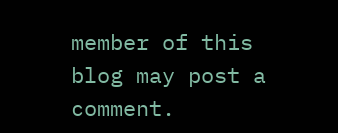member of this blog may post a comment.